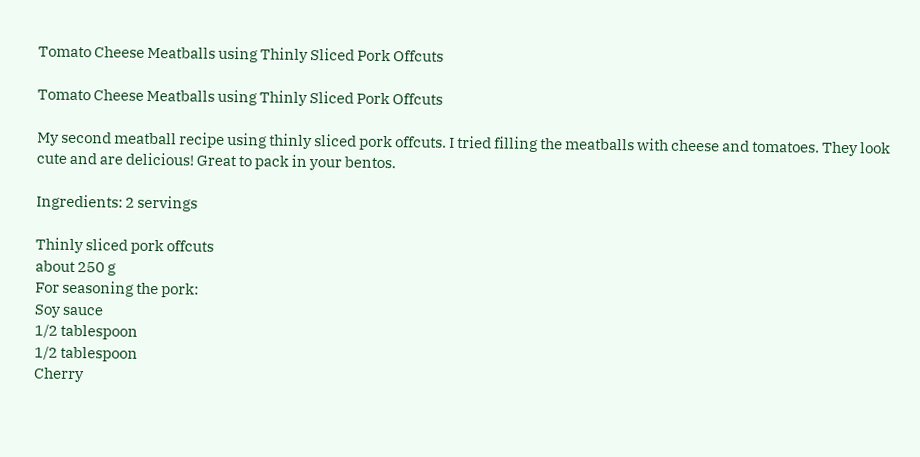Tomato Cheese Meatballs using Thinly Sliced Pork Offcuts

Tomato Cheese Meatballs using Thinly Sliced Pork Offcuts

My second meatball recipe using thinly sliced pork offcuts. I tried filling the meatballs with cheese and tomatoes. They look cute and are delicious! Great to pack in your bentos.

Ingredients: 2 servings

Thinly sliced pork offcuts
about 250 g
For seasoning the pork:
Soy sauce
1/2 tablespoon
1/2 tablespoon
Cherry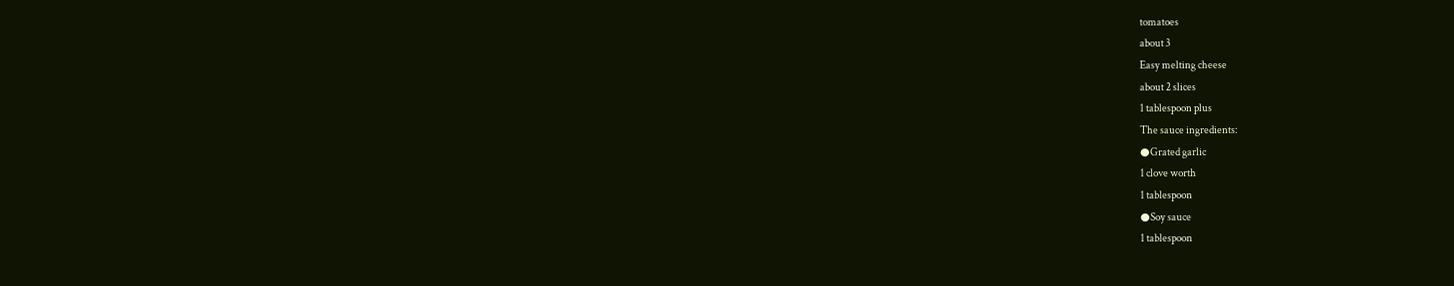tomatoes
about 3
Easy melting cheese
about 2 slices
1 tablespoon plus
The sauce ingredients:
●Grated garlic
1 clove worth
1 tablespoon
●Soy sauce
1 tablespoon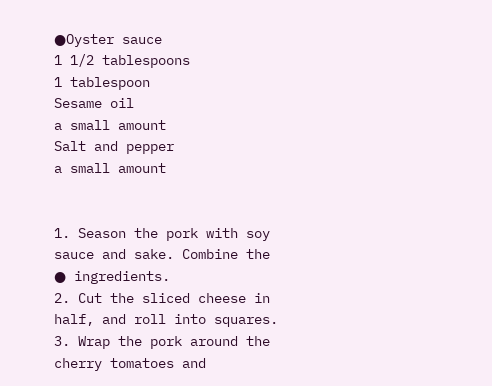●Oyster sauce
1 1/2 tablespoons
1 tablespoon
Sesame oil
a small amount
Salt and pepper
a small amount


1. Season the pork with soy sauce and sake. Combine the ● ingredients.
2. Cut the sliced cheese in half, and roll into squares.
3. Wrap the pork around the cherry tomatoes and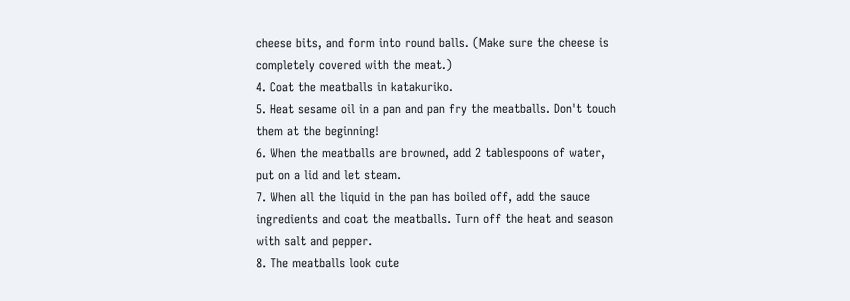cheese bits, and form into round balls. (Make sure the cheese is completely covered with the meat.)
4. Coat the meatballs in katakuriko.
5. Heat sesame oil in a pan and pan fry the meatballs. Don't touch them at the beginning!
6. When the meatballs are browned, add 2 tablespoons of water, put on a lid and let steam.
7. When all the liquid in the pan has boiled off, add the sauce ingredients and coat the meatballs. Turn off the heat and season with salt and pepper.
8. The meatballs look cute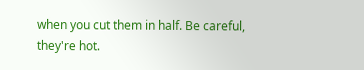when you cut them in half. Be careful, they're hot.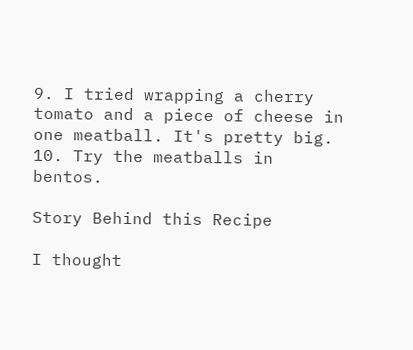9. I tried wrapping a cherry tomato and a piece of cheese in one meatball. It's pretty big.
10. Try the meatballs in bentos.

Story Behind this Recipe

I thought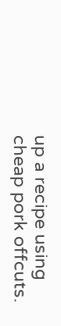up a recipe using cheap pork offcuts.